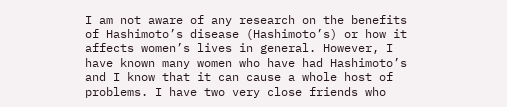I am not aware of any research on the benefits of Hashimoto’s disease (Hashimoto’s) or how it affects women’s lives in general. However, I have known many women who have had Hashimoto’s and I know that it can cause a whole host of problems. I have two very close friends who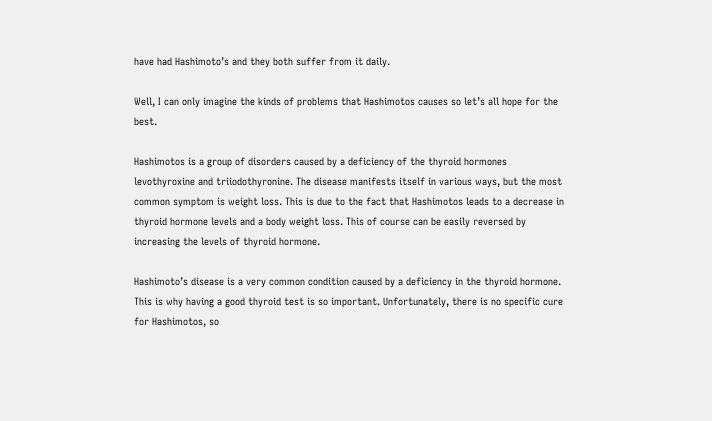have had Hashimoto’s and they both suffer from it daily.

Well, I can only imagine the kinds of problems that Hashimotos causes so let’s all hope for the best.

Hashimotos is a group of disorders caused by a deficiency of the thyroid hormones levothyroxine and triiodothyronine. The disease manifests itself in various ways, but the most common symptom is weight loss. This is due to the fact that Hashimotos leads to a decrease in thyroid hormone levels and a body weight loss. This of course can be easily reversed by increasing the levels of thyroid hormone.

Hashimoto’s disease is a very common condition caused by a deficiency in the thyroid hormone. This is why having a good thyroid test is so important. Unfortunately, there is no specific cure for Hashimotos, so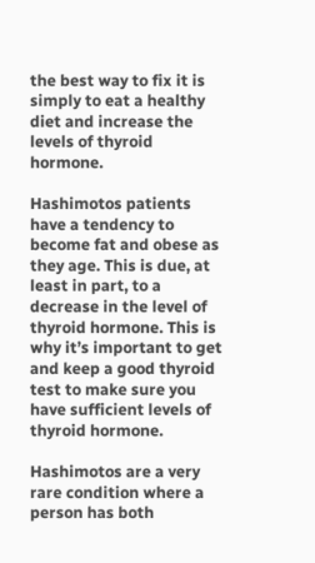the best way to fix it is simply to eat a healthy diet and increase the levels of thyroid hormone.

Hashimotos patients have a tendency to become fat and obese as they age. This is due, at least in part, to a decrease in the level of thyroid hormone. This is why it’s important to get and keep a good thyroid test to make sure you have sufficient levels of thyroid hormone.

Hashimotos are a very rare condition where a person has both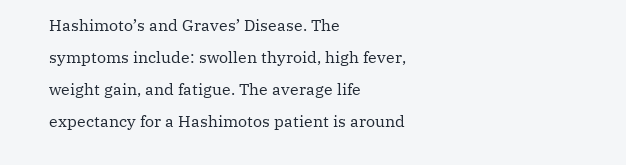Hashimoto’s and Graves’ Disease. The symptoms include: swollen thyroid, high fever, weight gain, and fatigue. The average life expectancy for a Hashimotos patient is around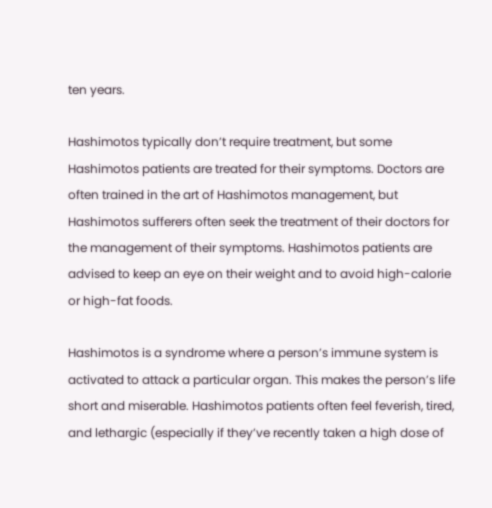ten years.

Hashimotos typically don’t require treatment, but some Hashimotos patients are treated for their symptoms. Doctors are often trained in the art of Hashimotos management, but Hashimotos sufferers often seek the treatment of their doctors for the management of their symptoms. Hashimotos patients are advised to keep an eye on their weight and to avoid high-calorie or high-fat foods.

Hashimotos is a syndrome where a person’s immune system is activated to attack a particular organ. This makes the person’s life short and miserable. Hashimotos patients often feel feverish, tired, and lethargic (especially if they’ve recently taken a high dose of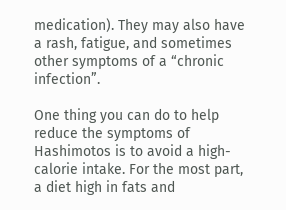medication). They may also have a rash, fatigue, and sometimes other symptoms of a “chronic infection”.

One thing you can do to help reduce the symptoms of Hashimotos is to avoid a high-calorie intake. For the most part, a diet high in fats and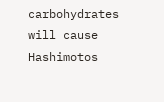carbohydrates will cause Hashimotos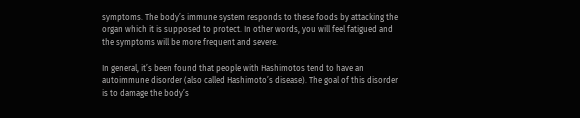symptoms. The body’s immune system responds to these foods by attacking the organ which it is supposed to protect. In other words, you will feel fatigued and the symptoms will be more frequent and severe.

In general, it’s been found that people with Hashimotos tend to have an autoimmune disorder (also called Hashimoto’s disease). The goal of this disorder is to damage the body’s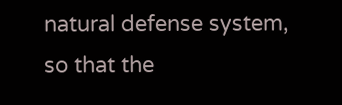natural defense system, so that the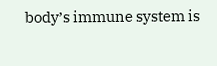body’s immune system is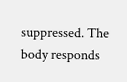suppressed. The body responds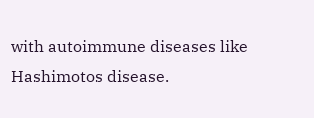with autoimmune diseases like Hashimotos disease.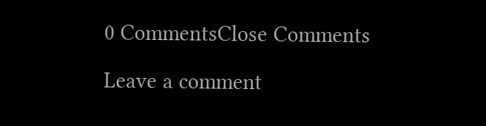0 CommentsClose Comments

Leave a comment